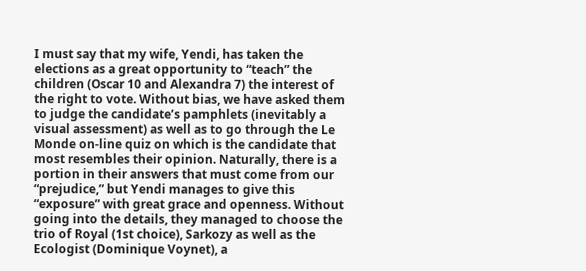I must say that my wife, Yendi, has taken the elections as a great opportunity to “teach” the children (Oscar 10 and Alexandra 7) the interest of the right to vote. Without bias, we have asked them to judge the candidate’s pamphlets (inevitably a visual assessment) as well as to go through the Le Monde on-line quiz on which is the candidate that most resembles their opinion. Naturally, there is a portion in their answers that must come from our “prejudice,” but Yendi manages to give this “exposure” with great grace and openness. Without going into the details, they managed to choose the trio of Royal (1st choice), Sarkozy as well as the Ecologist (Dominique Voynet), a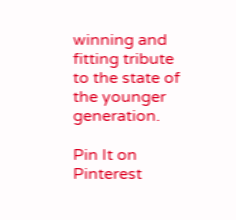winning and fitting tribute to the state of the younger generation.

Pin It on Pinterest